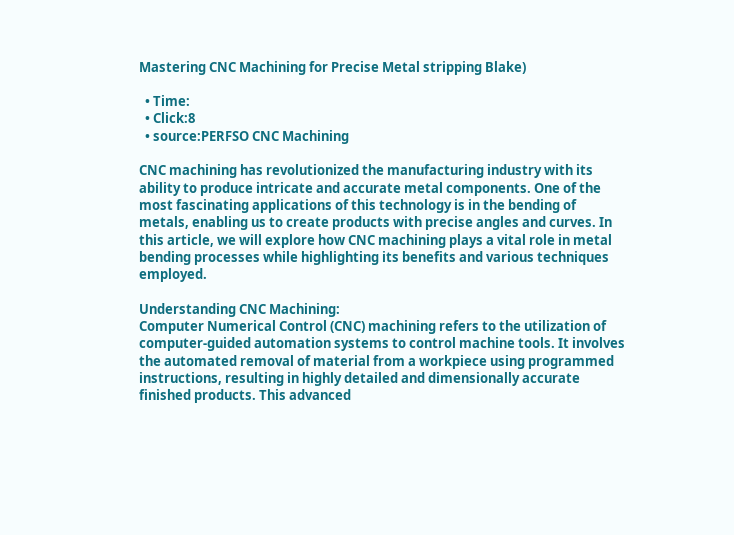Mastering CNC Machining for Precise Metal stripping Blake)

  • Time:
  • Click:8
  • source:PERFSO CNC Machining

CNC machining has revolutionized the manufacturing industry with its ability to produce intricate and accurate metal components. One of the most fascinating applications of this technology is in the bending of metals, enabling us to create products with precise angles and curves. In this article, we will explore how CNC machining plays a vital role in metal bending processes while highlighting its benefits and various techniques employed.

Understanding CNC Machining:
Computer Numerical Control (CNC) machining refers to the utilization of computer-guided automation systems to control machine tools. It involves the automated removal of material from a workpiece using programmed instructions, resulting in highly detailed and dimensionally accurate finished products. This advanced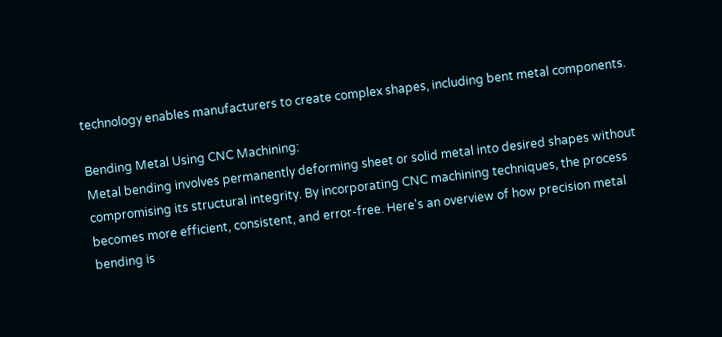technology enables manufacturers to create complex shapes, including bent metal components.

Bending Metal Using CNC Machining:
Metal bending involves permanently deforming sheet or solid metal into desired shapes without compromising its structural integrity. By incorporating CNC machining techniques, the process becomes more efficient, consistent, and error-free. Here's an overview of how precision metal bending is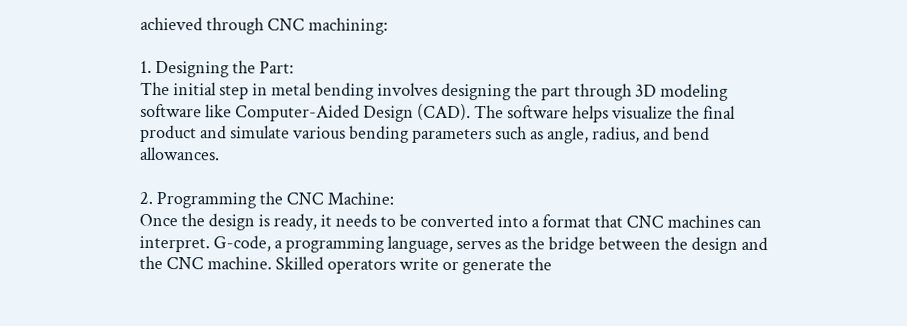achieved through CNC machining:

1. Designing the Part:
The initial step in metal bending involves designing the part through 3D modeling software like Computer-Aided Design (CAD). The software helps visualize the final product and simulate various bending parameters such as angle, radius, and bend allowances.

2. Programming the CNC Machine:
Once the design is ready, it needs to be converted into a format that CNC machines can interpret. G-code, a programming language, serves as the bridge between the design and the CNC machine. Skilled operators write or generate the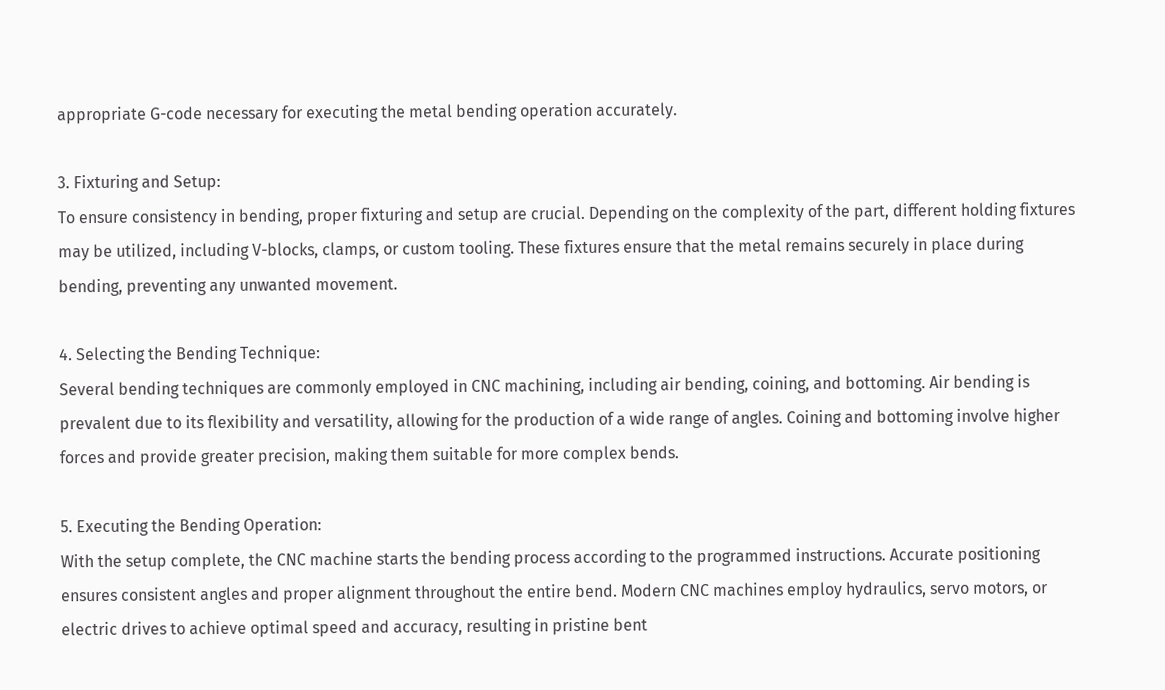appropriate G-code necessary for executing the metal bending operation accurately.

3. Fixturing and Setup:
To ensure consistency in bending, proper fixturing and setup are crucial. Depending on the complexity of the part, different holding fixtures may be utilized, including V-blocks, clamps, or custom tooling. These fixtures ensure that the metal remains securely in place during bending, preventing any unwanted movement.

4. Selecting the Bending Technique:
Several bending techniques are commonly employed in CNC machining, including air bending, coining, and bottoming. Air bending is prevalent due to its flexibility and versatility, allowing for the production of a wide range of angles. Coining and bottoming involve higher forces and provide greater precision, making them suitable for more complex bends.

5. Executing the Bending Operation:
With the setup complete, the CNC machine starts the bending process according to the programmed instructions. Accurate positioning ensures consistent angles and proper alignment throughout the entire bend. Modern CNC machines employ hydraulics, servo motors, or electric drives to achieve optimal speed and accuracy, resulting in pristine bent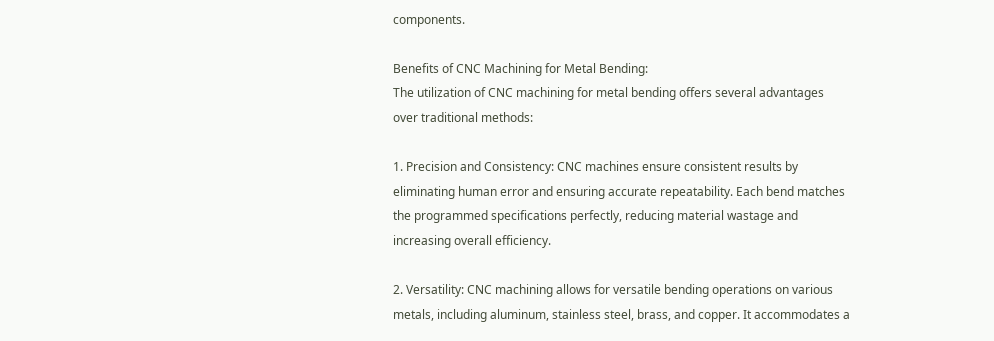components.

Benefits of CNC Machining for Metal Bending:
The utilization of CNC machining for metal bending offers several advantages over traditional methods:

1. Precision and Consistency: CNC machines ensure consistent results by eliminating human error and ensuring accurate repeatability. Each bend matches the programmed specifications perfectly, reducing material wastage and increasing overall efficiency.

2. Versatility: CNC machining allows for versatile bending operations on various metals, including aluminum, stainless steel, brass, and copper. It accommodates a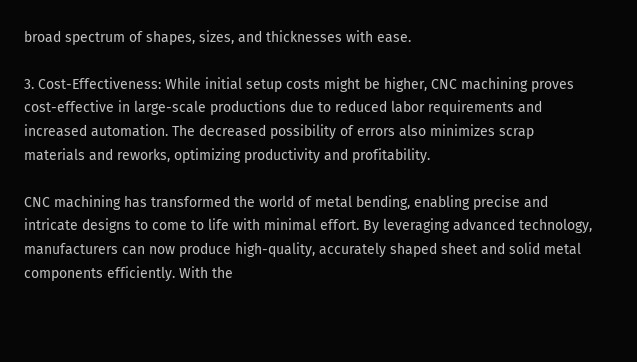broad spectrum of shapes, sizes, and thicknesses with ease.

3. Cost-Effectiveness: While initial setup costs might be higher, CNC machining proves cost-effective in large-scale productions due to reduced labor requirements and increased automation. The decreased possibility of errors also minimizes scrap materials and reworks, optimizing productivity and profitability.

CNC machining has transformed the world of metal bending, enabling precise and intricate designs to come to life with minimal effort. By leveraging advanced technology, manufacturers can now produce high-quality, accurately shaped sheet and solid metal components efficiently. With the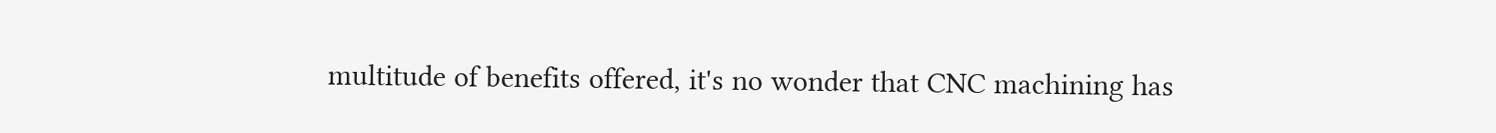multitude of benefits offered, it's no wonder that CNC machining has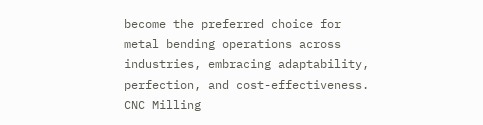become the preferred choice for metal bending operations across industries, embracing adaptability, perfection, and cost-effectiveness. CNC Milling